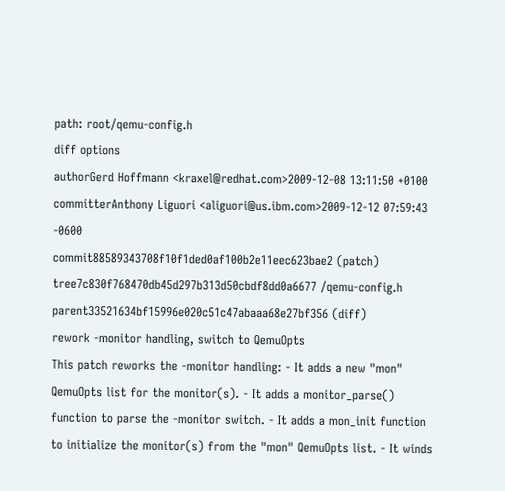path: root/qemu-config.h
diff options
authorGerd Hoffmann <kraxel@redhat.com>2009-12-08 13:11:50 +0100
committerAnthony Liguori <aliguori@us.ibm.com>2009-12-12 07:59:43 -0600
commit88589343708f10f1ded0af100b2e11eec623bae2 (patch)
tree7c830f768470db45d297b313d50cbdf8dd0a6677 /qemu-config.h
parent33521634bf15996e020c51c47abaaa68e27bf356 (diff)
rework -monitor handling, switch to QemuOpts
This patch reworks the -monitor handling: - It adds a new "mon" QemuOpts list for the monitor(s). - It adds a monitor_parse() function to parse the -monitor switch. - It adds a mon_init function to initialize the monitor(s) from the "mon" QemuOpts list. - It winds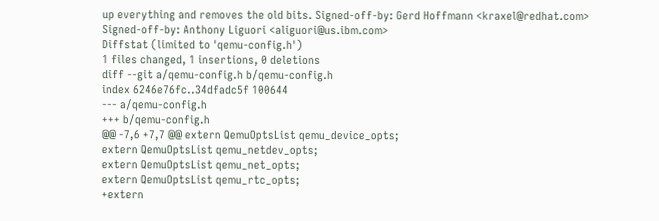up everything and removes the old bits. Signed-off-by: Gerd Hoffmann <kraxel@redhat.com> Signed-off-by: Anthony Liguori <aliguori@us.ibm.com>
Diffstat (limited to 'qemu-config.h')
1 files changed, 1 insertions, 0 deletions
diff --git a/qemu-config.h b/qemu-config.h
index 6246e76fc..34dfadc5f 100644
--- a/qemu-config.h
+++ b/qemu-config.h
@@ -7,6 +7,7 @@ extern QemuOptsList qemu_device_opts;
extern QemuOptsList qemu_netdev_opts;
extern QemuOptsList qemu_net_opts;
extern QemuOptsList qemu_rtc_opts;
+extern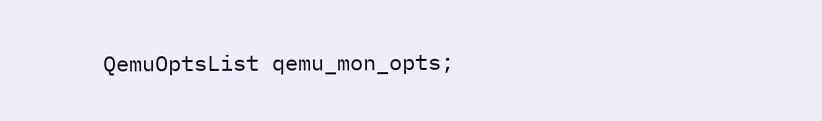QemuOptsList qemu_mon_opts;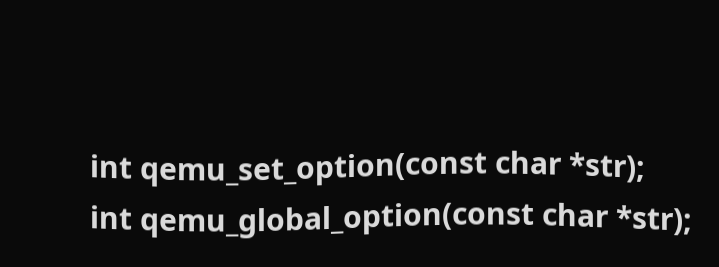int qemu_set_option(const char *str);
int qemu_global_option(const char *str);